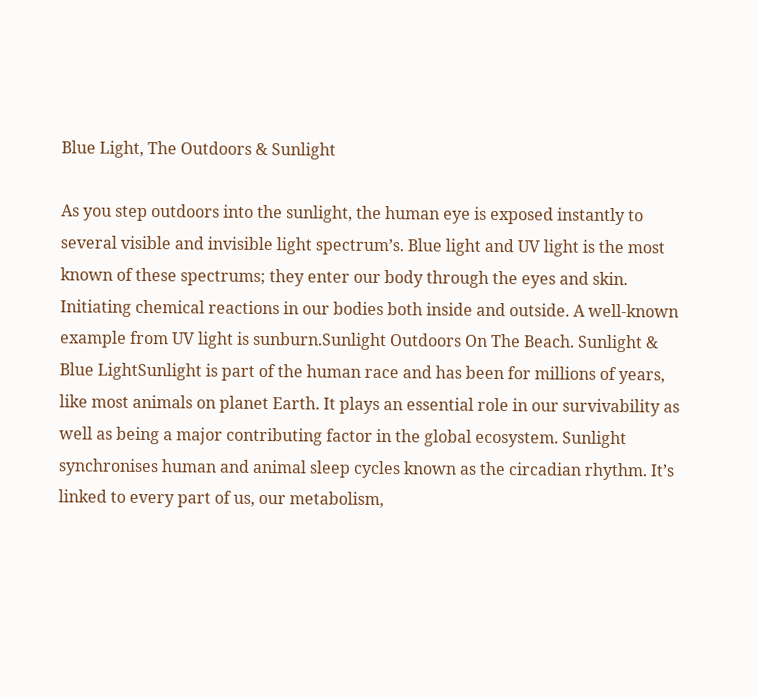Blue Light, The Outdoors & Sunlight

As you step outdoors into the sunlight, the human eye is exposed instantly to several visible and invisible light spectrum’s. Blue light and UV light is the most known of these spectrums; they enter our body through the eyes and skin. Initiating chemical reactions in our bodies both inside and outside. A well-known example from UV light is sunburn.Sunlight Outdoors On The Beach. Sunlight & Blue LightSunlight is part of the human race and has been for millions of years, like most animals on planet Earth. It plays an essential role in our survivability as well as being a major contributing factor in the global ecosystem. Sunlight synchronises human and animal sleep cycles known as the circadian rhythm. It’s linked to every part of us, our metabolism,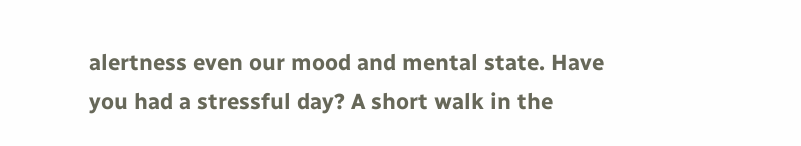alertness even our mood and mental state. Have you had a stressful day? A short walk in the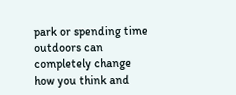park or spending time outdoors can completely change how you think and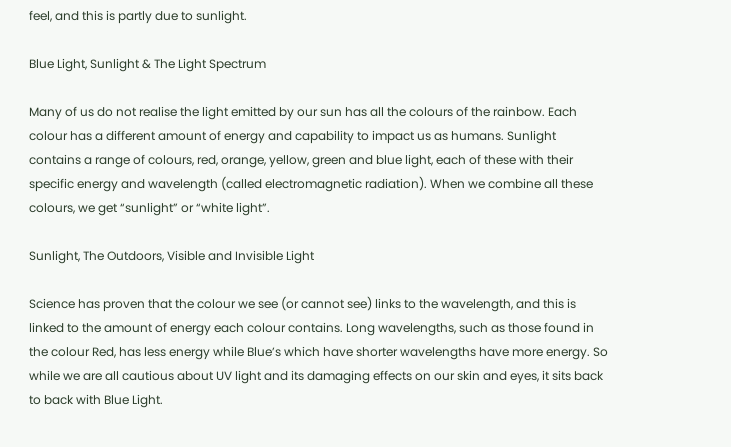feel, and this is partly due to sunlight.

Blue Light, Sunlight & The Light Spectrum

Many of us do not realise the light emitted by our sun has all the colours of the rainbow. Each colour has a different amount of energy and capability to impact us as humans. Sunlight contains a range of colours, red, orange, yellow, green and blue light, each of these with their specific energy and wavelength (called electromagnetic radiation). When we combine all these colours, we get “sunlight” or “white light”.

Sunlight, The Outdoors, Visible and Invisible Light

Science has proven that the colour we see (or cannot see) links to the wavelength, and this is linked to the amount of energy each colour contains. Long wavelengths, such as those found in the colour Red, has less energy while Blue’s which have shorter wavelengths have more energy. So while we are all cautious about UV light and its damaging effects on our skin and eyes, it sits back to back with Blue Light.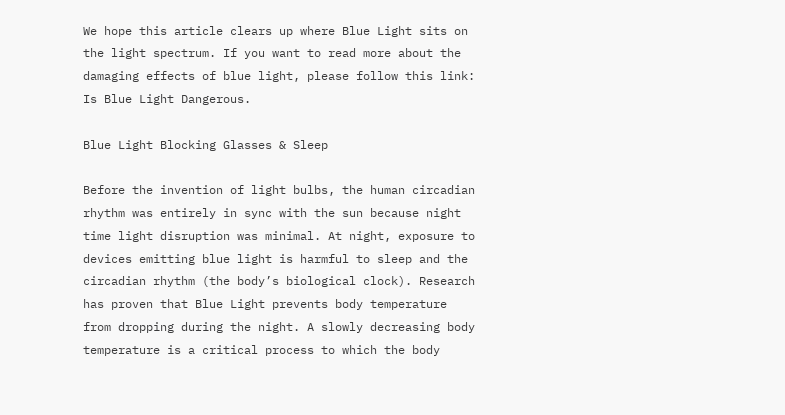We hope this article clears up where Blue Light sits on the light spectrum. If you want to read more about the damaging effects of blue light, please follow this link: Is Blue Light Dangerous.

Blue Light Blocking Glasses & Sleep

Before the invention of light bulbs, the human circadian rhythm was entirely in sync with the sun because night time light disruption was minimal. At night, exposure to devices emitting blue light is harmful to sleep and the circadian rhythm (the body’s biological clock). Research has proven that Blue Light prevents body temperature from dropping during the night. A slowly decreasing body temperature is a critical process to which the body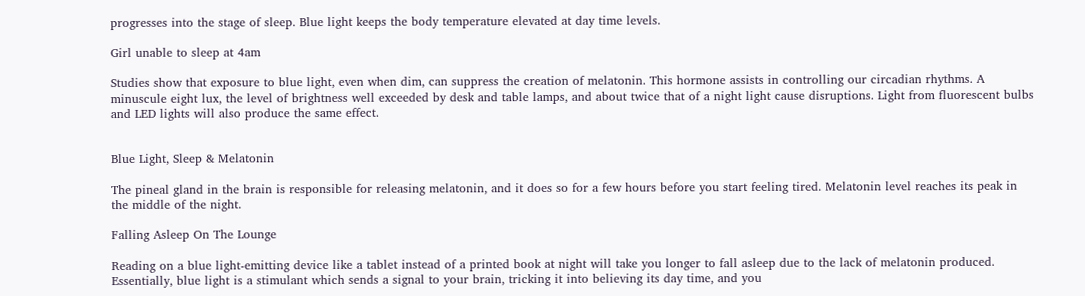progresses into the stage of sleep. Blue light keeps the body temperature elevated at day time levels.

Girl unable to sleep at 4am

Studies show that exposure to blue light, even when dim, can suppress the creation of melatonin. This hormone assists in controlling our circadian rhythms. A minuscule eight lux, the level of brightness well exceeded by desk and table lamps, and about twice that of a night light cause disruptions. Light from fluorescent bulbs and LED lights will also produce the same effect.


Blue Light, Sleep & Melatonin

The pineal gland in the brain is responsible for releasing melatonin, and it does so for a few hours before you start feeling tired. Melatonin level reaches its peak in the middle of the night.

Falling Asleep On The Lounge

Reading on a blue light-emitting device like a tablet instead of a printed book at night will take you longer to fall asleep due to the lack of melatonin produced. Essentially, blue light is a stimulant which sends a signal to your brain, tricking it into believing its day time, and you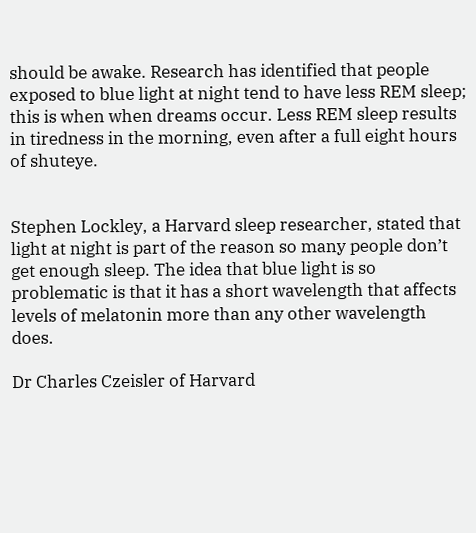should be awake. Research has identified that people exposed to blue light at night tend to have less REM sleep; this is when when dreams occur. Less REM sleep results in tiredness in the morning, even after a full eight hours of shuteye.


Stephen Lockley, a Harvard sleep researcher, stated that light at night is part of the reason so many people don’t get enough sleep. The idea that blue light is so problematic is that it has a short wavelength that affects levels of melatonin more than any other wavelength does.

Dr Charles Czeisler of Harvard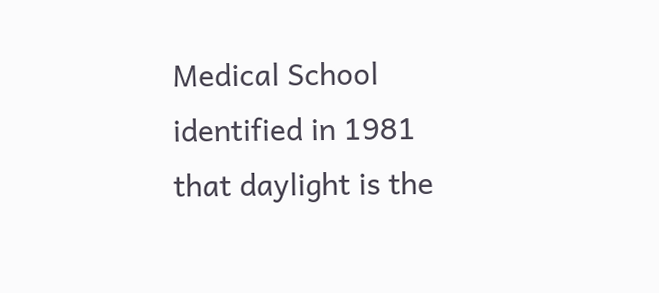Medical School identified in 1981 that daylight is the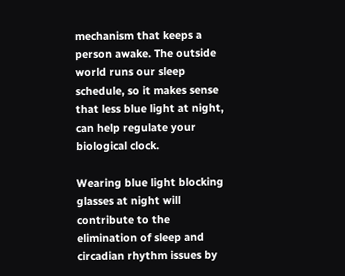mechanism that keeps a person awake. The outside world runs our sleep schedule, so it makes sense that less blue light at night, can help regulate your biological clock.

Wearing blue light blocking glasses at night will contribute to the elimination of sleep and circadian rhythm issues by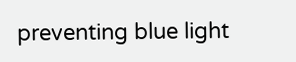preventing blue light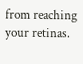from reaching your retinas.